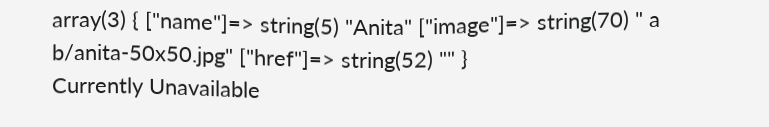array(3) { ["name"]=> string(5) "Anita" ["image"]=> string(70) " a b/anita-50x50.jpg" ["href"]=> string(52) "" }
Currently Unavailable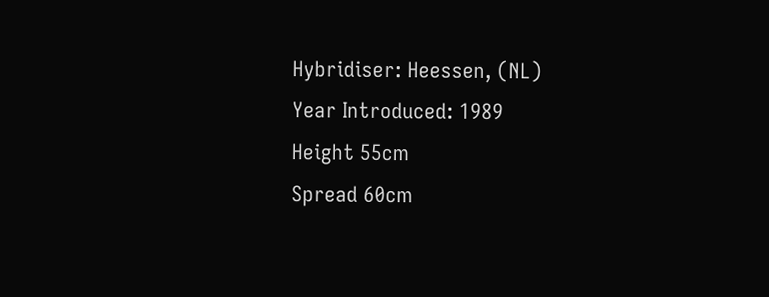Hybridiser: Heessen, (NL)
Year Introduced: 1989
Height 55cm
Spread 60cm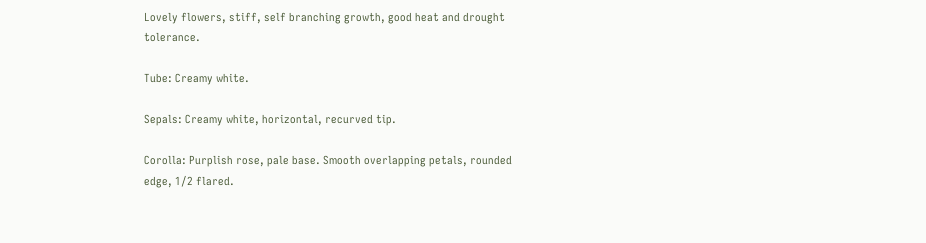Lovely flowers, stiff, self branching growth, good heat and drought tolerance.

Tube: Creamy white.

Sepals: Creamy white, horizontal, recurved tip.

Corolla: Purplish rose, pale base. Smooth overlapping petals, rounded edge, 1/2 flared.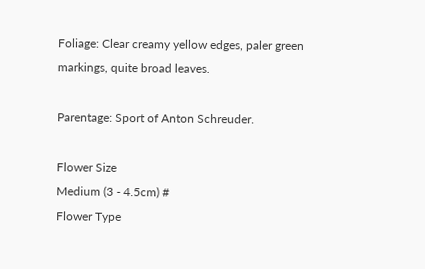Foliage: Clear creamy yellow edges, paler green markings, quite broad leaves.

Parentage: Sport of Anton Schreuder.

Flower Size
Medium (3 - 4.5cm) #
Flower Type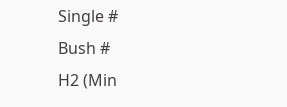Single #
Bush #
H2 (Min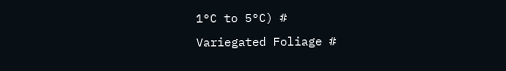1°C to 5°C) #
Variegated Foliage #